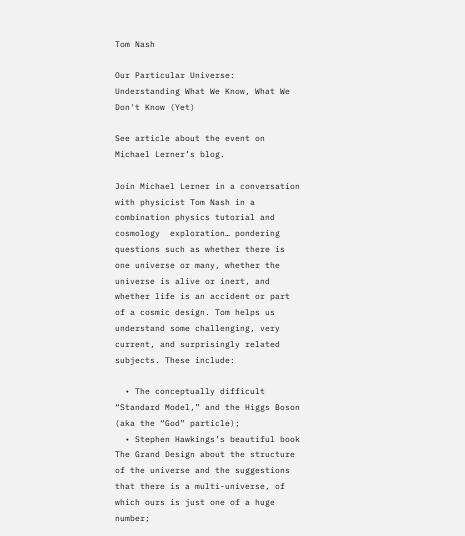Tom Nash

Our Particular Universe: Understanding What We Know, What We Don't Know (Yet)

See article about the event on Michael Lerner’s blog.

Join Michael Lerner in a conversation with physicist Tom Nash in a combination physics tutorial and cosmology  exploration… pondering questions such as whether there is one universe or many, whether the universe is alive or inert, and whether life is an accident or part of a cosmic design. Tom helps us understand some challenging, very current, and surprisingly related subjects. These include:

  • The conceptually difficult “Standard Model,” and the Higgs Boson (aka the “God” particle);
  • Stephen Hawkings’s beautiful book The Grand Design about the structure of the universe and the suggestions that there is a multi-universe, of which ours is just one of a huge number;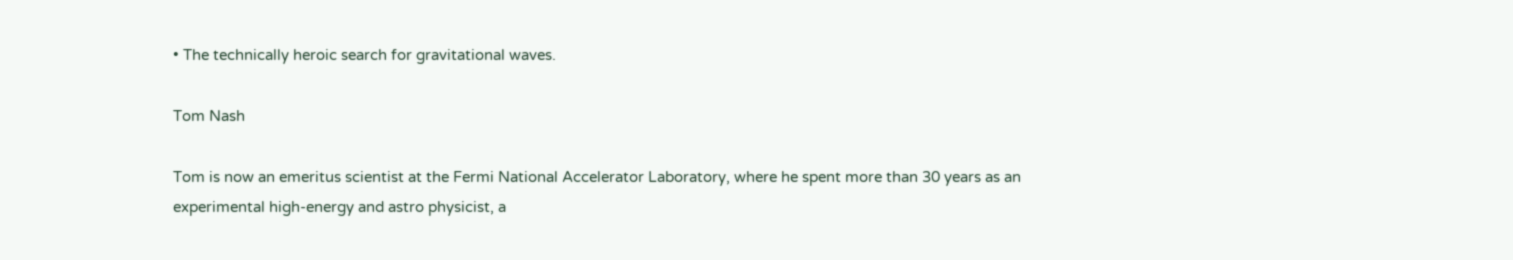• The technically heroic search for gravitational waves.

Tom Nash

Tom is now an emeritus scientist at the Fermi National Accelerator Laboratory, where he spent more than 30 years as an experimental high-energy and astro physicist, a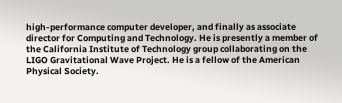high-performance computer developer, and finally as associate director for Computing and Technology. He is presently a member of the California Institute of Technology group collaborating on the LIGO Gravitational Wave Project. He is a fellow of the American Physical Society.